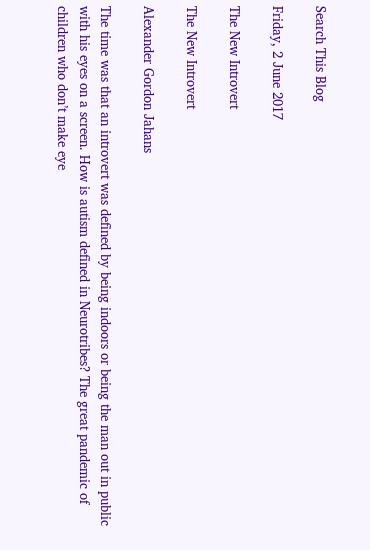Search This Blog

Friday, 2 June 2017

The New Introvert

The New Introvert

Alexander Gordon Jahans

The time was that an introvert was defined by being indoors or being the man out in public with his eyes on a screen. How is autism defined in Neurotribes? The great pandemic of children who don’t make eye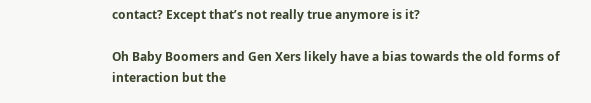contact? Except that’s not really true anymore is it?

Oh Baby Boomers and Gen Xers likely have a bias towards the old forms of interaction but the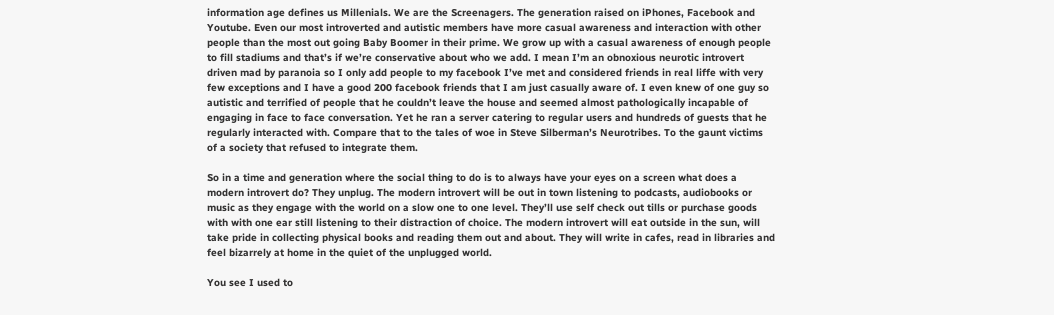information age defines us Millenials. We are the Screenagers. The generation raised on iPhones, Facebook and Youtube. Even our most introverted and autistic members have more casual awareness and interaction with other people than the most out going Baby Boomer in their prime. We grow up with a casual awareness of enough people to fill stadiums and that’s if we’re conservative about who we add. I mean I’m an obnoxious neurotic introvert driven mad by paranoia so I only add people to my facebook I’ve met and considered friends in real liffe with very few exceptions and I have a good 200 facebook friends that I am just casually aware of. I even knew of one guy so autistic and terrified of people that he couldn’t leave the house and seemed almost pathologically incapable of engaging in face to face conversation. Yet he ran a server catering to regular users and hundreds of guests that he regularly interacted with. Compare that to the tales of woe in Steve Silberman’s Neurotribes. To the gaunt victims of a society that refused to integrate them.

So in a time and generation where the social thing to do is to always have your eyes on a screen what does a modern introvert do? They unplug. The modern introvert will be out in town listening to podcasts, audiobooks or music as they engage with the world on a slow one to one level. They’ll use self check out tills or purchase goods with with one ear still listening to their distraction of choice. The modern introvert will eat outside in the sun, will take pride in collecting physical books and reading them out and about. They will write in cafes, read in libraries and feel bizarrely at home in the quiet of the unplugged world.

You see I used to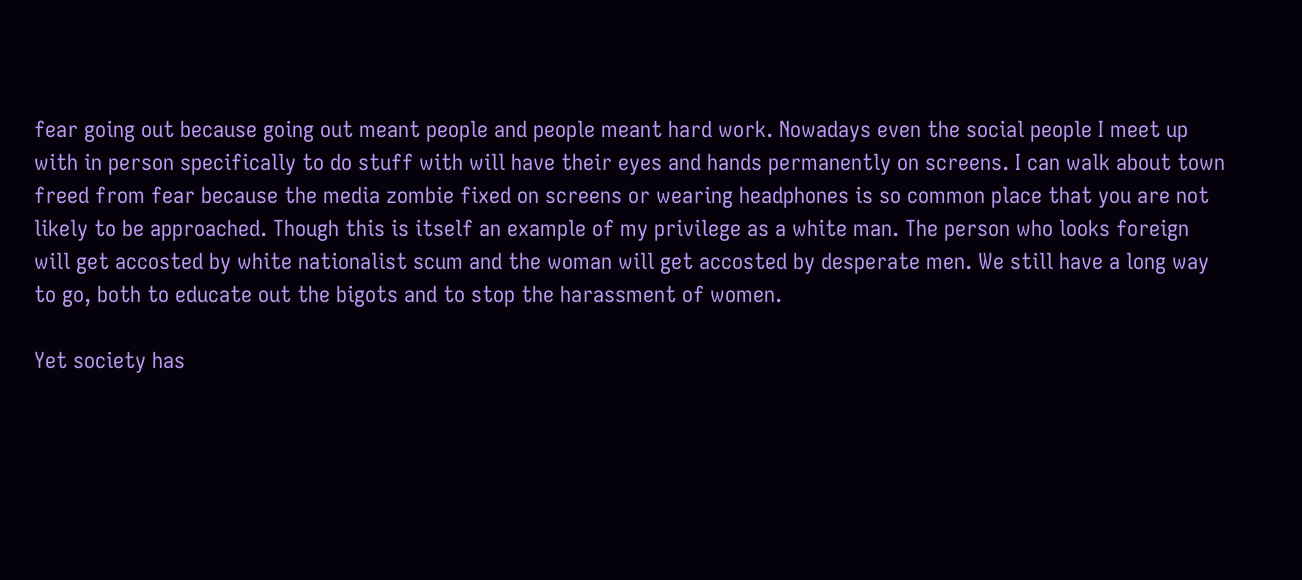fear going out because going out meant people and people meant hard work. Nowadays even the social people I meet up with in person specifically to do stuff with will have their eyes and hands permanently on screens. I can walk about town freed from fear because the media zombie fixed on screens or wearing headphones is so common place that you are not likely to be approached. Though this is itself an example of my privilege as a white man. The person who looks foreign will get accosted by white nationalist scum and the woman will get accosted by desperate men. We still have a long way to go, both to educate out the bigots and to stop the harassment of women.

Yet society has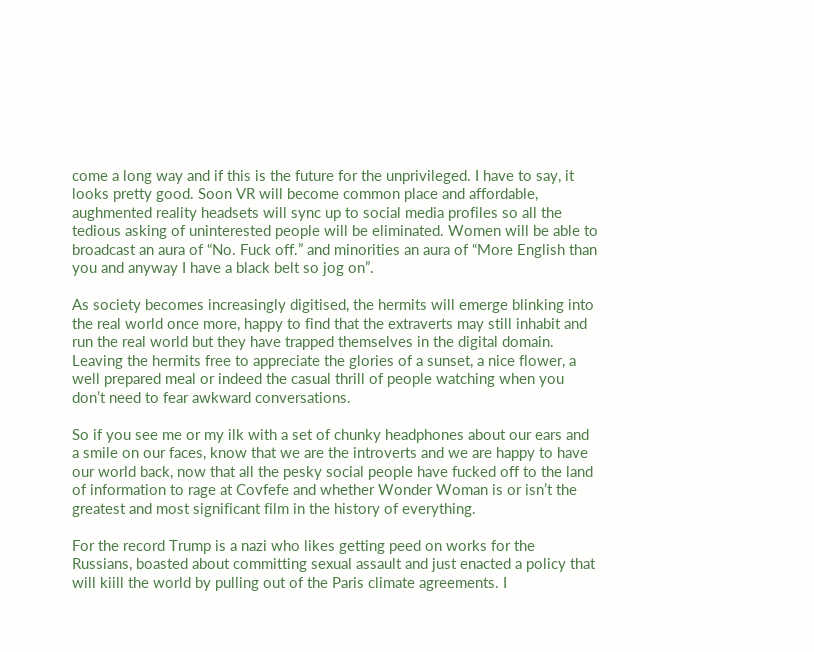come a long way and if this is the future for the unprivileged. I have to say, it looks pretty good. Soon VR will become common place and affordable, aughmented reality headsets will sync up to social media profiles so all the tedious asking of uninterested people will be eliminated. Women will be able to broadcast an aura of “No. Fuck off.” and minorities an aura of “More English than you and anyway I have a black belt so jog on”.

As society becomes increasingly digitised, the hermits will emerge blinking into the real world once more, happy to find that the extraverts may still inhabit and run the real world but they have trapped themselves in the digital domain. Leaving the hermits free to appreciate the glories of a sunset, a nice flower, a well prepared meal or indeed the casual thrill of people watching when you don’t need to fear awkward conversations.

So if you see me or my ilk with a set of chunky headphones about our ears and a smile on our faces, know that we are the introverts and we are happy to have our world back, now that all the pesky social people have fucked off to the land of information to rage at Covfefe and whether Wonder Woman is or isn’t the greatest and most significant film in the history of everything.

For the record Trump is a nazi who likes getting peed on works for the Russians, boasted about committing sexual assault and just enacted a policy that will kiill the world by pulling out of the Paris climate agreements. I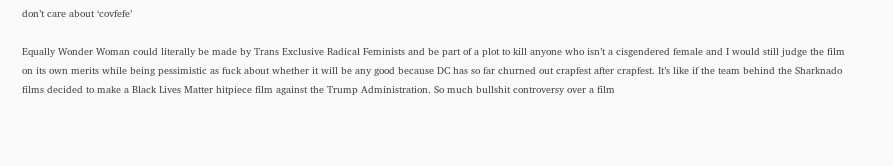don’t care about ‘covfefe’

Equally Wonder Woman could literally be made by Trans Exclusive Radical Feminists and be part of a plot to kill anyone who isn’t a cisgendered female and I would still judge the film on its own merits while being pessimistic as fuck about whether it will be any good because DC has so far churned out crapfest after crapfest. It’s like if the team behind the Sharknado films decided to make a Black Lives Matter hitpiece film against the Trump Administration. So much bullshit controversy over a film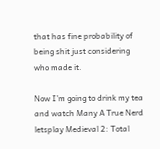that has fine probability of being shit just considering who made it.

Now I’m going to drink my tea and watch Many A True Nerd letsplay Medieval 2: Total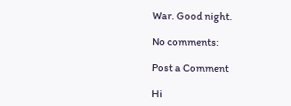War. Good night.

No comments:

Post a Comment

Hi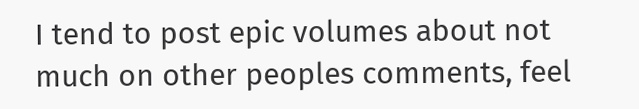I tend to post epic volumes about not much on other peoples comments, feel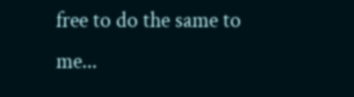free to do the same to me...